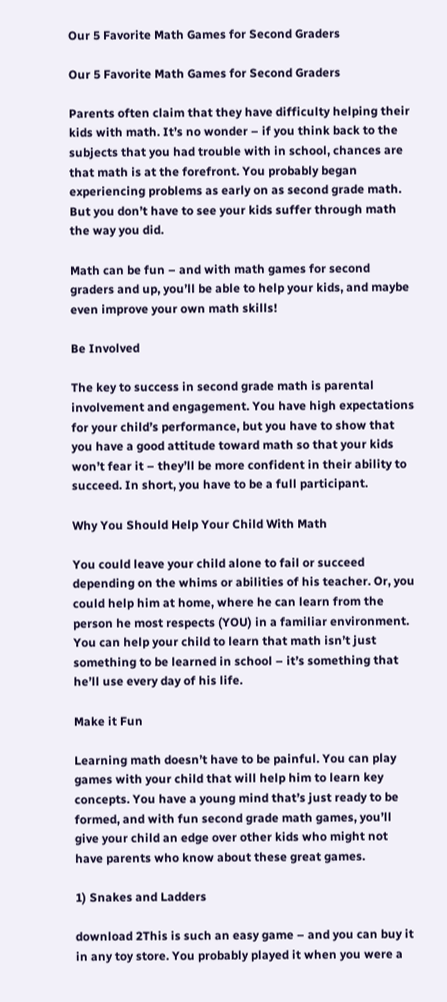Our 5 Favorite Math Games for Second Graders

Our 5 Favorite Math Games for Second Graders

Parents often claim that they have difficulty helping their kids with math. It’s no wonder – if you think back to the subjects that you had trouble with in school, chances are that math is at the forefront. You probably began experiencing problems as early on as second grade math. But you don’t have to see your kids suffer through math the way you did.

Math can be fun – and with math games for second graders and up, you’ll be able to help your kids, and maybe even improve your own math skills!

Be Involved

The key to success in second grade math is parental involvement and engagement. You have high expectations for your child’s performance, but you have to show that you have a good attitude toward math so that your kids won’t fear it – they’ll be more confident in their ability to succeed. In short, you have to be a full participant.

Why You Should Help Your Child With Math

You could leave your child alone to fail or succeed depending on the whims or abilities of his teacher. Or, you could help him at home, where he can learn from the person he most respects (YOU) in a familiar environment. You can help your child to learn that math isn’t just something to be learned in school – it’s something that he’ll use every day of his life.

Make it Fun

Learning math doesn’t have to be painful. You can play games with your child that will help him to learn key concepts. You have a young mind that’s just ready to be formed, and with fun second grade math games, you’ll give your child an edge over other kids who might not have parents who know about these great games.

1) Snakes and Ladders

download 2This is such an easy game – and you can buy it in any toy store. You probably played it when you were a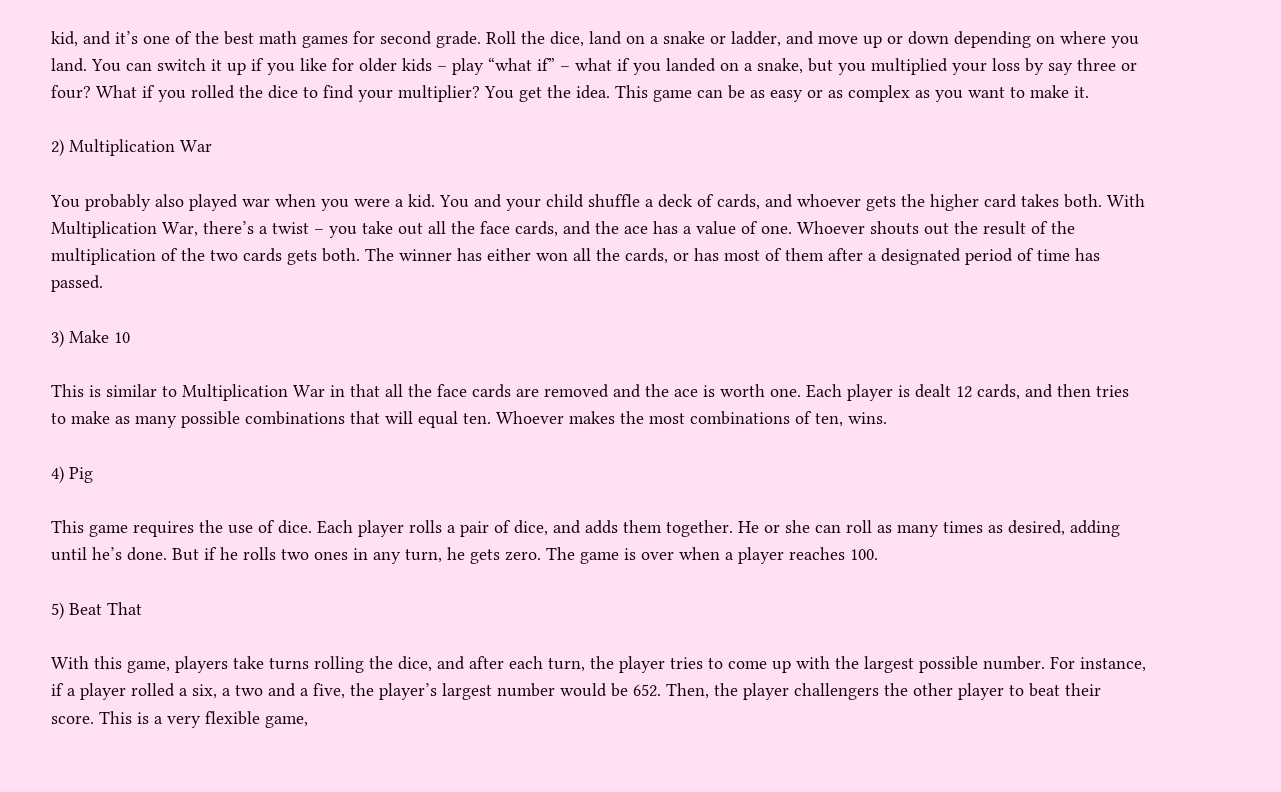kid, and it’s one of the best math games for second grade. Roll the dice, land on a snake or ladder, and move up or down depending on where you land. You can switch it up if you like for older kids – play “what if” – what if you landed on a snake, but you multiplied your loss by say three or four? What if you rolled the dice to find your multiplier? You get the idea. This game can be as easy or as complex as you want to make it.

2) Multiplication War

You probably also played war when you were a kid. You and your child shuffle a deck of cards, and whoever gets the higher card takes both. With Multiplication War, there’s a twist – you take out all the face cards, and the ace has a value of one. Whoever shouts out the result of the multiplication of the two cards gets both. The winner has either won all the cards, or has most of them after a designated period of time has passed.

3) Make 10

This is similar to Multiplication War in that all the face cards are removed and the ace is worth one. Each player is dealt 12 cards, and then tries to make as many possible combinations that will equal ten. Whoever makes the most combinations of ten, wins.

4) Pig

This game requires the use of dice. Each player rolls a pair of dice, and adds them together. He or she can roll as many times as desired, adding until he’s done. But if he rolls two ones in any turn, he gets zero. The game is over when a player reaches 100.

5) Beat That

With this game, players take turns rolling the dice, and after each turn, the player tries to come up with the largest possible number. For instance, if a player rolled a six, a two and a five, the player’s largest number would be 652. Then, the player challengers the other player to beat their score. This is a very flexible game,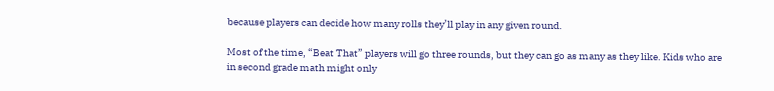because players can decide how many rolls they’ll play in any given round.

Most of the time, “Beat That” players will go three rounds, but they can go as many as they like. Kids who are in second grade math might only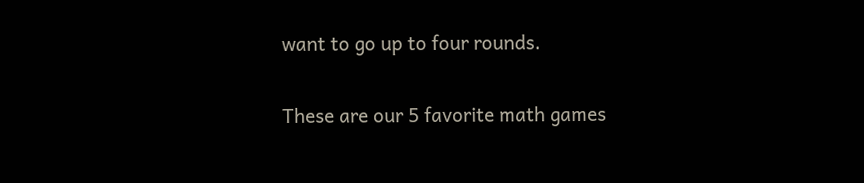want to go up to four rounds.

These are our 5 favorite math games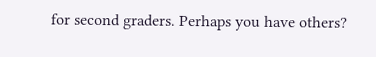for second graders. Perhaps you have others?